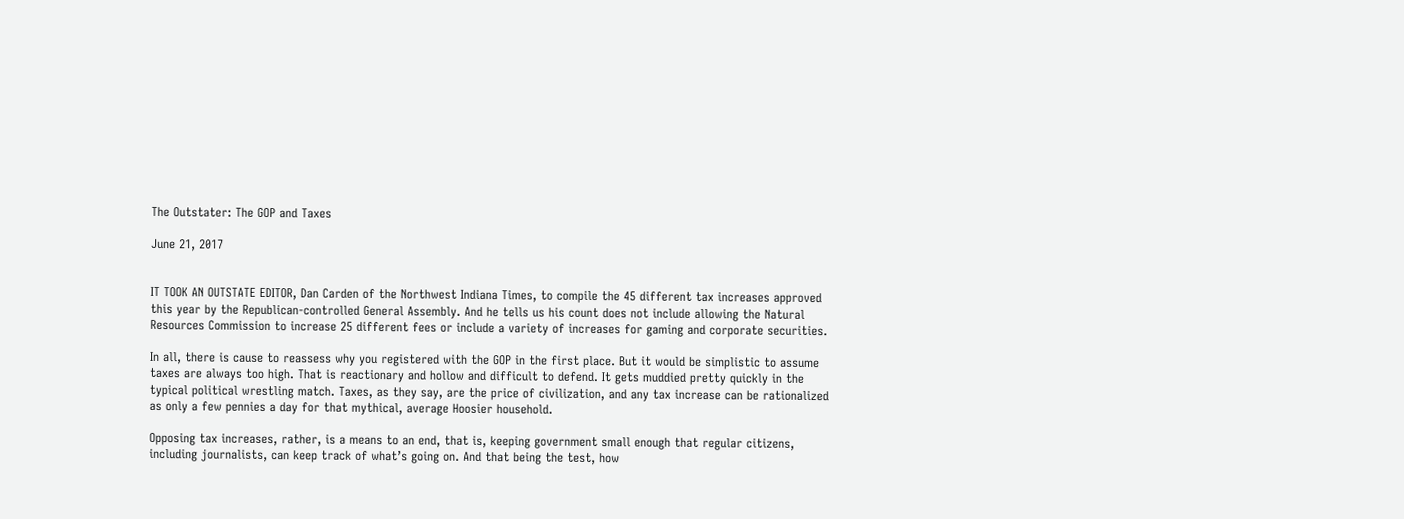The Outstater: The GOP and Taxes

June 21, 2017


IT TOOK AN OUTSTATE EDITOR, Dan Carden of the Northwest Indiana Times, to compile the 45 different tax increases approved this year by the Republican-controlled General Assembly. And he tells us his count does not include allowing the Natural Resources Commission to increase 25 different fees or include a variety of increases for gaming and corporate securities.

In all, there is cause to reassess why you registered with the GOP in the first place. But it would be simplistic to assume taxes are always too high. That is reactionary and hollow and difficult to defend. It gets muddied pretty quickly in the typical political wrestling match. Taxes, as they say, are the price of civilization, and any tax increase can be rationalized as only a few pennies a day for that mythical, average Hoosier household.

Opposing tax increases, rather, is a means to an end, that is, keeping government small enough that regular citizens, including journalists, can keep track of what’s going on. And that being the test, how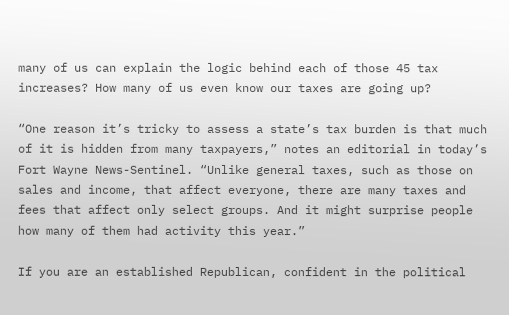many of us can explain the logic behind each of those 45 tax increases? How many of us even know our taxes are going up?

“One reason it’s tricky to assess a state’s tax burden is that much of it is hidden from many taxpayers,” notes an editorial in today’s Fort Wayne News-Sentinel. “Unlike general taxes, such as those on sales and income, that affect everyone, there are many taxes and fees that affect only select groups. And it might surprise people how many of them had activity this year.”

If you are an established Republican, confident in the political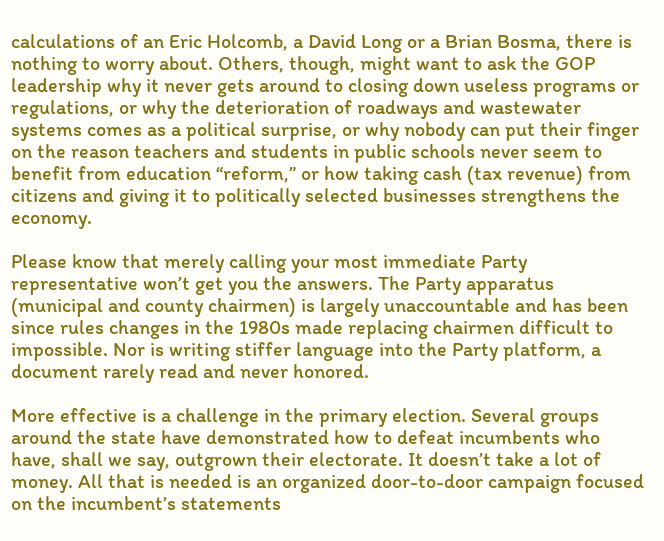calculations of an Eric Holcomb, a David Long or a Brian Bosma, there is nothing to worry about. Others, though, might want to ask the GOP leadership why it never gets around to closing down useless programs or regulations, or why the deterioration of roadways and wastewater systems comes as a political surprise, or why nobody can put their finger on the reason teachers and students in public schools never seem to benefit from education “reform,” or how taking cash (tax revenue) from citizens and giving it to politically selected businesses strengthens the economy.

Please know that merely calling your most immediate Party representative won’t get you the answers. The Party apparatus (municipal and county chairmen) is largely unaccountable and has been since rules changes in the 1980s made replacing chairmen difficult to impossible. Nor is writing stiffer language into the Party platform, a document rarely read and never honored.

More effective is a challenge in the primary election. Several groups around the state have demonstrated how to defeat incumbents who have, shall we say, outgrown their electorate. It doesn’t take a lot of money. All that is needed is an organized door-to-door campaign focused on the incumbent’s statements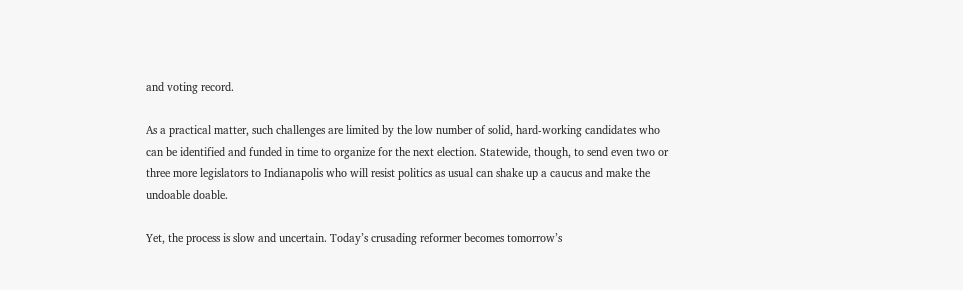and voting record.

As a practical matter, such challenges are limited by the low number of solid, hard-working candidates who can be identified and funded in time to organize for the next election. Statewide, though, to send even two or three more legislators to Indianapolis who will resist politics as usual can shake up a caucus and make the undoable doable.

Yet, the process is slow and uncertain. Today’s crusading reformer becomes tomorrow’s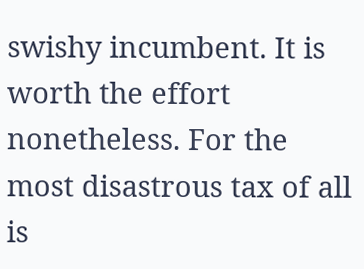swishy incumbent. It is worth the effort nonetheless. For the most disastrous tax of all is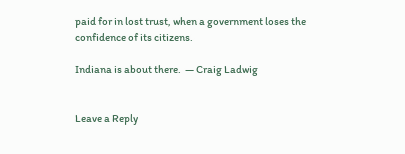paid for in lost trust, when a government loses the confidence of its citizens.

Indiana is about there.  — Craig Ladwig


Leave a Reply